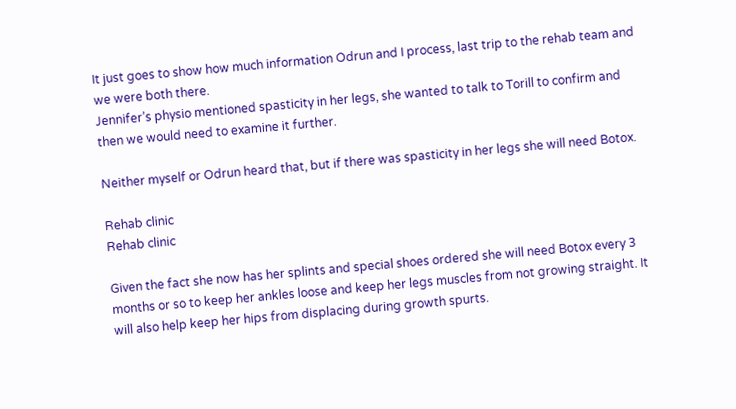It just goes to show how much information Odrun and I process, last trip to the rehab team and we were both there.
Jennifer’s physio mentioned spasticity in her legs, she wanted to talk to Torill to confirm and then we would need to examine it further.

Neither myself or Odrun heard that, but if there was spasticity in her legs she will need Botox.

Rehab clinic
Rehab clinic

Given the fact she now has her splints and special shoes ordered she will need Botox every 3 months or so to keep her ankles loose and keep her legs muscles from not growing straight. It will also help keep her hips from displacing during growth spurts.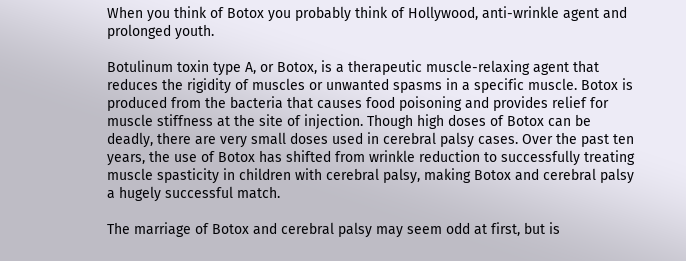When you think of Botox you probably think of Hollywood, anti-wrinkle agent and prolonged youth.

Botulinum toxin type A, or Botox, is a therapeutic muscle-relaxing agent that reduces the rigidity of muscles or unwanted spasms in a specific muscle. Botox is produced from the bacteria that causes food poisoning and provides relief for muscle stiffness at the site of injection. Though high doses of Botox can be deadly, there are very small doses used in cerebral palsy cases. Over the past ten years, the use of Botox has shifted from wrinkle reduction to successfully treating muscle spasticity in children with cerebral palsy, making Botox and cerebral palsy a hugely successful match.

The marriage of Botox and cerebral palsy may seem odd at first, but is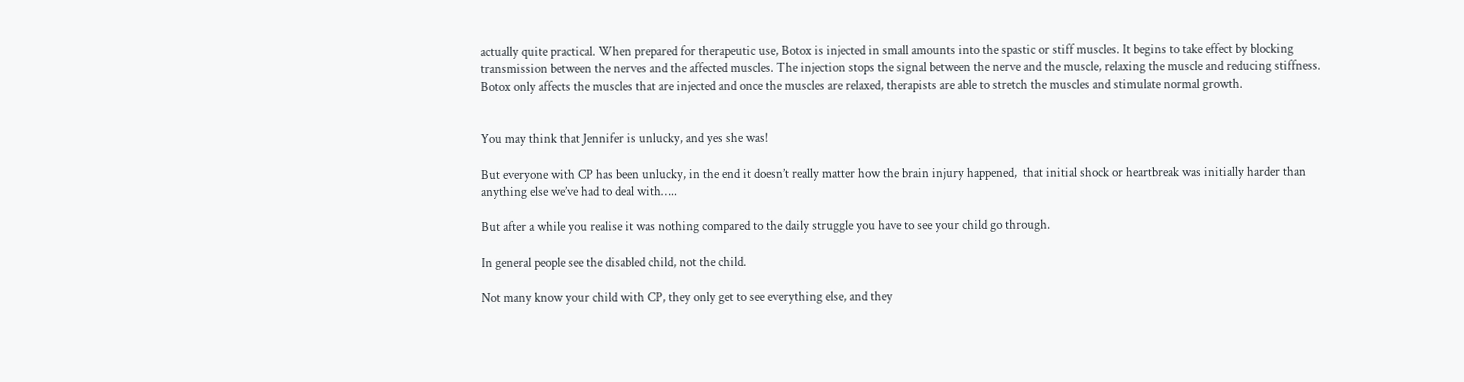actually quite practical. When prepared for therapeutic use, Botox is injected in small amounts into the spastic or stiff muscles. It begins to take effect by blocking transmission between the nerves and the affected muscles. The injection stops the signal between the nerve and the muscle, relaxing the muscle and reducing stiffness. Botox only affects the muscles that are injected and once the muscles are relaxed, therapists are able to stretch the muscles and stimulate normal growth.


You may think that Jennifer is unlucky, and yes she was!

But everyone with CP has been unlucky, in the end it doesn’t really matter how the brain injury happened,  that initial shock or heartbreak was initially harder than anything else we’ve had to deal with…..

But after a while you realise it was nothing compared to the daily struggle you have to see your child go through.

In general people see the disabled child, not the child.

Not many know your child with CP, they only get to see everything else, and they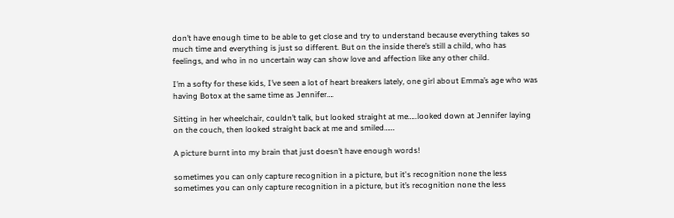don’t have enough time to be able to get close and try to understand because everything takes so much time and everything is just so different. But on the inside there’s still a child, who has feelings, and who in no uncertain way can show love and affection like any other child.

I’m a softy for these kids, I’ve seen a lot of heart breakers lately, one girl about Emma’s age who was having Botox at the same time as Jennifer….

Sitting in her wheelchair, couldn’t talk, but looked straight at me…..looked down at Jennifer laying on the couch, then looked straight back at me and smiled……

A picture burnt into my brain that just doesn’t have enough words!

sometimes you can only capture recognition in a picture, but it's recognition none the less
sometimes you can only capture recognition in a picture, but it’s recognition none the less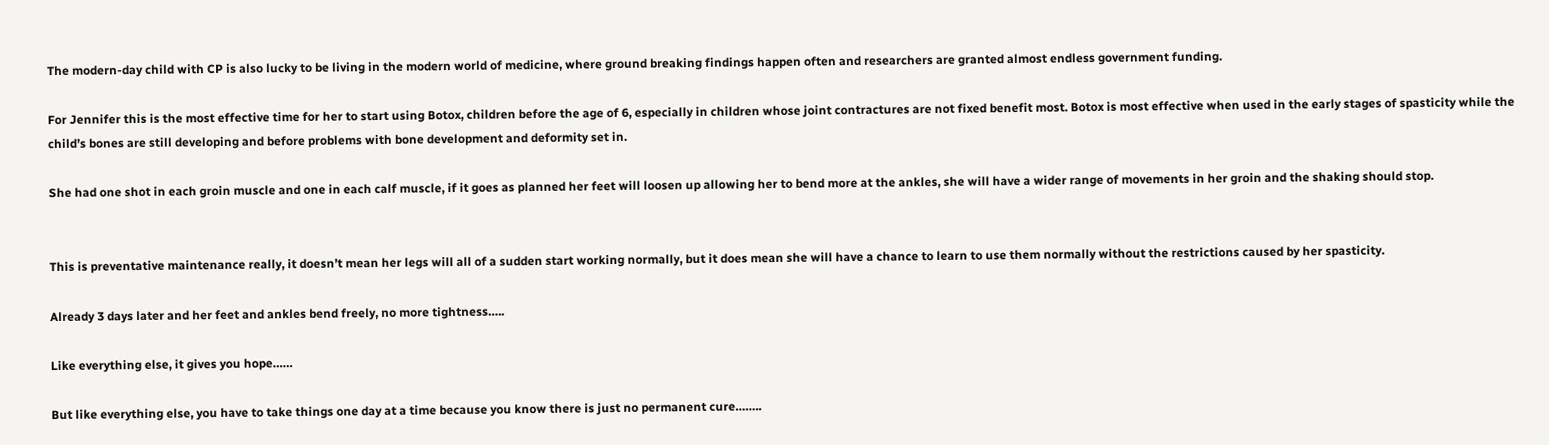The modern-day child with CP is also lucky to be living in the modern world of medicine, where ground breaking findings happen often and researchers are granted almost endless government funding.

For Jennifer this is the most effective time for her to start using Botox, children before the age of 6, especially in children whose joint contractures are not fixed benefit most. Botox is most effective when used in the early stages of spasticity while the child’s bones are still developing and before problems with bone development and deformity set in.

She had one shot in each groin muscle and one in each calf muscle, if it goes as planned her feet will loosen up allowing her to bend more at the ankles, she will have a wider range of movements in her groin and the shaking should stop.


This is preventative maintenance really, it doesn’t mean her legs will all of a sudden start working normally, but it does mean she will have a chance to learn to use them normally without the restrictions caused by her spasticity.

Already 3 days later and her feet and ankles bend freely, no more tightness…..

Like everything else, it gives you hope……

But like everything else, you have to take things one day at a time because you know there is just no permanent cure……..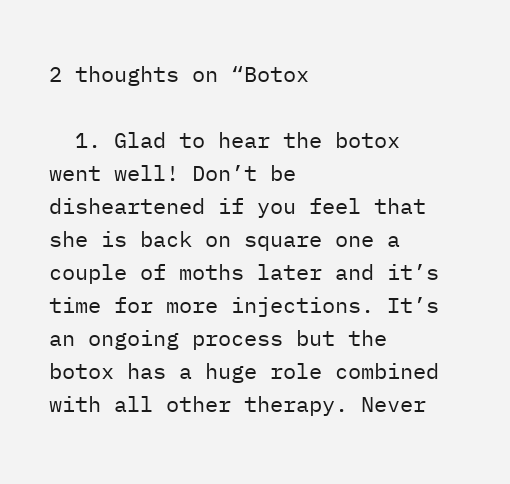2 thoughts on “Botox

  1. Glad to hear the botox went well! Don’t be disheartened if you feel that she is back on square one a couple of moths later and it’s time for more injections. It’s an ongoing process but the botox has a huge role combined with all other therapy. Never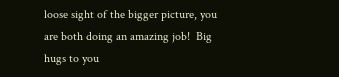loose sight of the bigger picture, you are both doing an amazing job!  Big hugs to you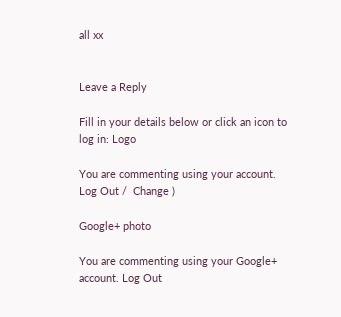all xx


Leave a Reply

Fill in your details below or click an icon to log in: Logo

You are commenting using your account. Log Out /  Change )

Google+ photo

You are commenting using your Google+ account. Log Out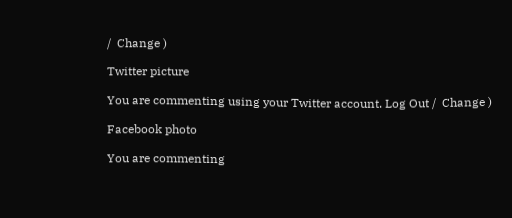/  Change )

Twitter picture

You are commenting using your Twitter account. Log Out /  Change )

Facebook photo

You are commenting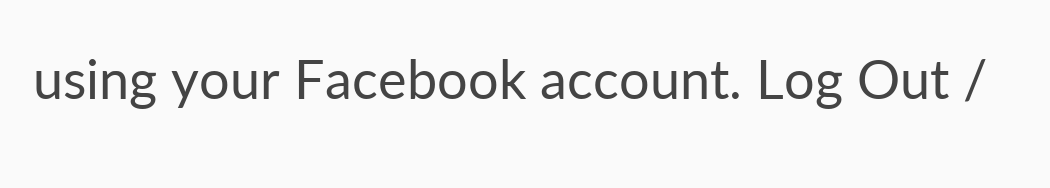using your Facebook account. Log Out /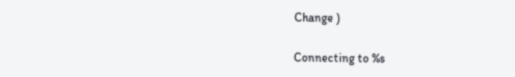Change )

Connecting to %s